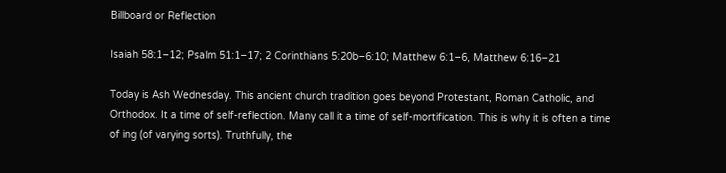Billboard or Reflection

Isaiah 58:1–12; Psalm 51:1–17; 2 Corinthians 5:20b–6:10; Matthew 6:1–6, Matthew 6:16–21

Today is Ash Wednesday. This ancient church tradition goes beyond Protestant, Roman Catholic, and Orthodox. It a time of self-reflection. Many call it a time of self-mortification. This is why it is often a time of ing (of varying sorts). Truthfully, the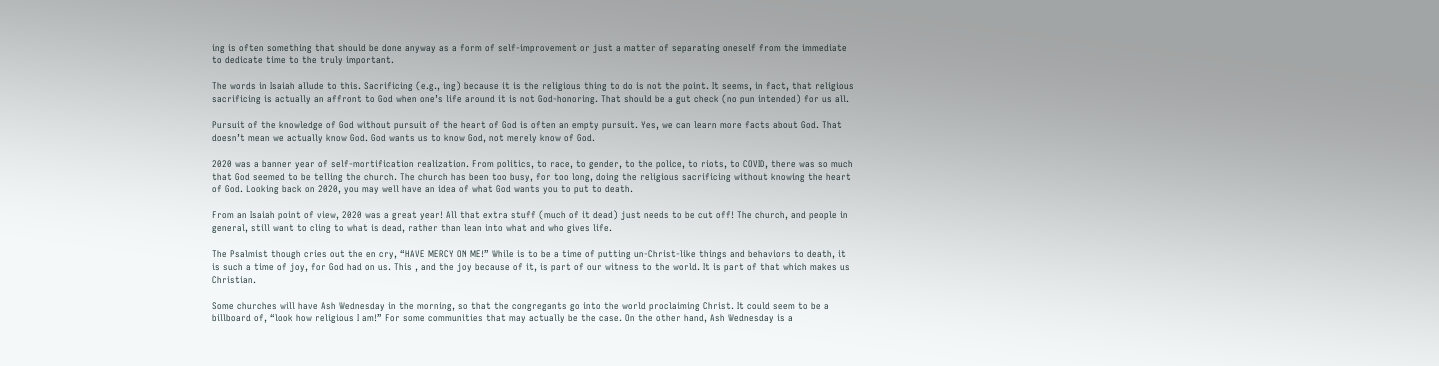ing is often something that should be done anyway as a form of self-improvement or just a matter of separating oneself from the immediate to dedicate time to the truly important.

The words in Isaiah allude to this. Sacrificing (e.g., ing) because it is the religious thing to do is not the point. It seems, in fact, that religious sacrificing is actually an affront to God when one’s life around it is not God-honoring. That should be a gut check (no pun intended) for us all.

Pursuit of the knowledge of God without pursuit of the heart of God is often an empty pursuit. Yes, we can learn more facts about God. That doesn’t mean we actually know God. God wants us to know God, not merely know of God.

2020 was a banner year of self-mortification realization. From politics, to race, to gender, to the police, to riots, to COVID, there was so much that God seemed to be telling the church. The church has been too busy, for too long, doing the religious sacrificing without knowing the heart of God. Looking back on 2020, you may well have an idea of what God wants you to put to death.

From an Isaiah point of view, 2020 was a great year! All that extra stuff (much of it dead) just needs to be cut off! The church, and people in general, still want to cling to what is dead, rather than lean into what and who gives life.

The Psalmist though cries out the en cry, “HAVE MERCY ON ME!” While is to be a time of putting un-Christ-like things and behaviors to death, it is such a time of joy, for God had on us. This , and the joy because of it, is part of our witness to the world. It is part of that which makes us Christian.

Some churches will have Ash Wednesday in the morning, so that the congregants go into the world proclaiming Christ. It could seem to be a billboard of, “look how religious I am!” For some communities that may actually be the case. On the other hand, Ash Wednesday is a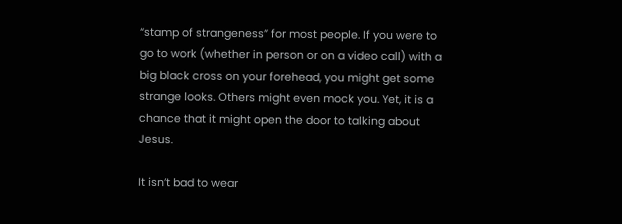“stamp of strangeness” for most people. If you were to go to work (whether in person or on a video call) with a big black cross on your forehead, you might get some strange looks. Others might even mock you. Yet, it is a chance that it might open the door to talking about Jesus.

It isn’t bad to wear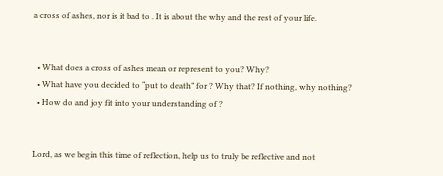a cross of ashes, nor is it bad to . It is about the why and the rest of your life.


  • What does a cross of ashes mean or represent to you? Why?
  • What have you decided to “put to death” for ? Why that? If nothing, why nothing?
  • How do and joy fit into your understanding of ?


Lord, as we begin this time of reflection, help us to truly be reflective and not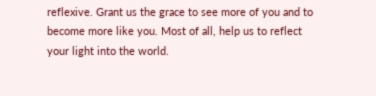reflexive. Grant us the grace to see more of you and to become more like you. Most of all, help us to reflect your light into the world.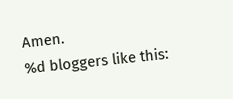Amen.
%d bloggers like this: